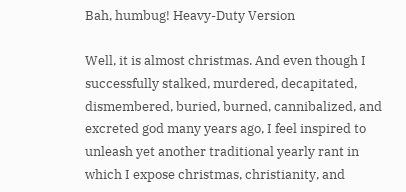Bah, humbug! Heavy-Duty Version

Well, it is almost christmas. And even though I successfully stalked, murdered, decapitated, dismembered, buried, burned, cannibalized, and excreted god many years ago, I feel inspired to unleash yet another traditional yearly rant in which I expose christmas, christianity, and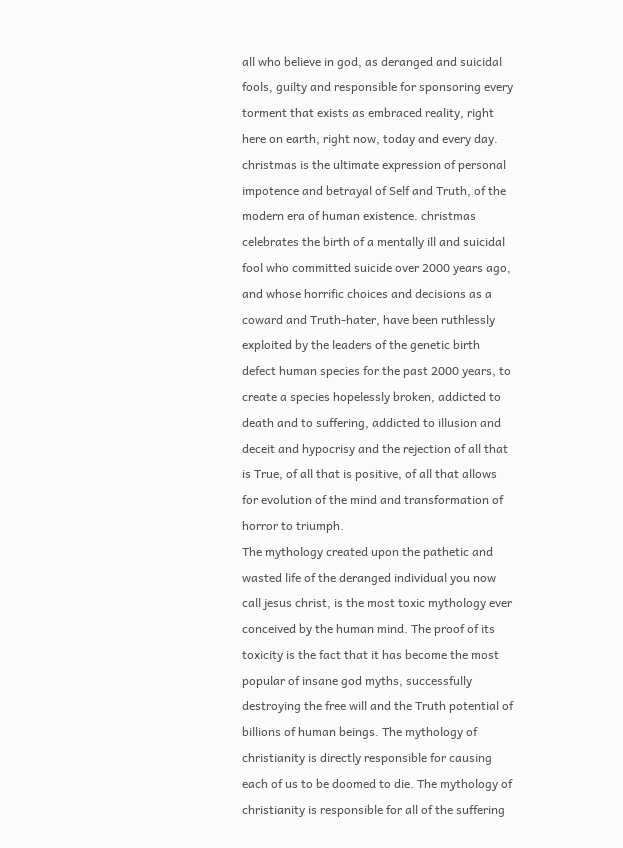all who believe in god, as deranged and suicidal fools, guilty and responsible for sponsoring every torment that exists as embraced reality, right here on earth, right now, today and every day.
christmas is the ultimate expression of personal impotence and betrayal of Self and Truth, of the modern era of human existence. christmas celebrates the birth of a mentally ill and suicidal fool who committed suicide over 2000 years ago, and whose horrific choices and decisions as a coward and Truth-hater, have been ruthlessly exploited by the leaders of the genetic birth defect human species for the past 2000 years, to create a species hopelessly broken, addicted to death and to suffering, addicted to illusion and deceit and hypocrisy and the rejection of all that is True, of all that is positive, of all that allows for evolution of the mind and transformation of horror to triumph.
The mythology created upon the pathetic and wasted life of the deranged individual you now call jesus christ, is the most toxic mythology ever conceived by the human mind. The proof of its toxicity is the fact that it has become the most popular of insane god myths, successfully destroying the free will and the Truth potential of billions of human beings. The mythology of christianity is directly responsible for causing each of us to be doomed to die. The mythology of christianity is responsible for all of the suffering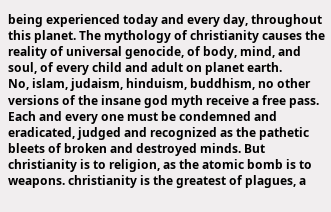being experienced today and every day, throughout this planet. The mythology of christianity causes the reality of universal genocide, of body, mind, and soul, of every child and adult on planet earth.
No, islam, judaism, hinduism, buddhism, no other versions of the insane god myth receive a free pass. Each and every one must be condemned and eradicated, judged and recognized as the pathetic bleets of broken and destroyed minds. But christianity is to religion, as the atomic bomb is to weapons. christianity is the greatest of plagues, a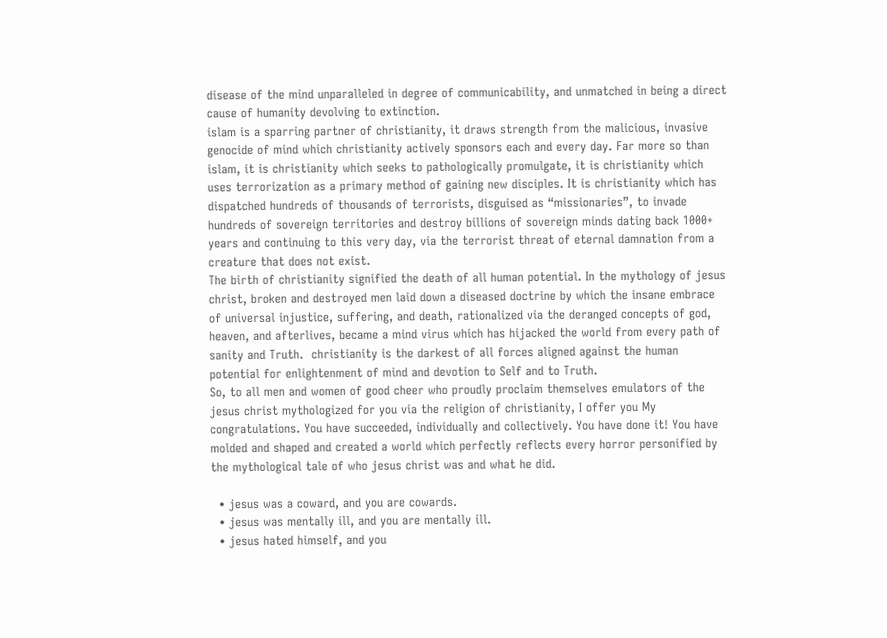disease of the mind unparalleled in degree of communicability, and unmatched in being a direct cause of humanity devolving to extinction.
islam is a sparring partner of christianity, it draws strength from the malicious, invasive genocide of mind which christianity actively sponsors each and every day. Far more so than islam, it is christianity which seeks to pathologically promulgate, it is christianity which uses terrorization as a primary method of gaining new disciples. It is christianity which has dispatched hundreds of thousands of terrorists, disguised as “missionaries”, to invade hundreds of sovereign territories and destroy billions of sovereign minds dating back 1000+ years and continuing to this very day, via the terrorist threat of eternal damnation from a creature that does not exist.
The birth of christianity signified the death of all human potential. In the mythology of jesus christ, broken and destroyed men laid down a diseased doctrine by which the insane embrace of universal injustice, suffering, and death, rationalized via the deranged concepts of god, heaven, and afterlives, became a mind virus which has hijacked the world from every path of sanity and Truth.  christianity is the darkest of all forces aligned against the human potential for enlightenment of mind and devotion to Self and to Truth.
So, to all men and women of good cheer who proudly proclaim themselves emulators of the jesus christ mythologized for you via the religion of christianity, I offer you My congratulations. You have succeeded, individually and collectively. You have done it! You have molded and shaped and created a world which perfectly reflects every horror personified by the mythological tale of who jesus christ was and what he did.

  • jesus was a coward, and you are cowards.
  • jesus was mentally ill, and you are mentally ill.
  • jesus hated himself, and you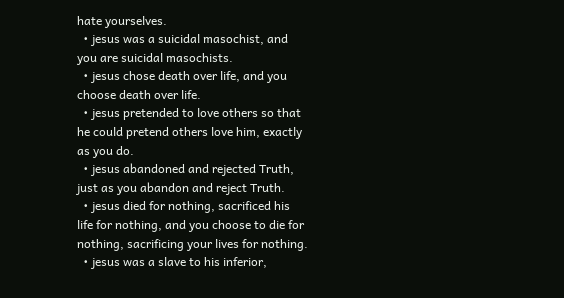hate yourselves.
  • jesus was a suicidal masochist, and you are suicidal masochists.
  • jesus chose death over life, and you choose death over life.
  • jesus pretended to love others so that he could pretend others love him, exactly as you do.
  • jesus abandoned and rejected Truth, just as you abandon and reject Truth.
  • jesus died for nothing, sacrificed his life for nothing, and you choose to die for nothing, sacrificing your lives for nothing.
  • jesus was a slave to his inferior,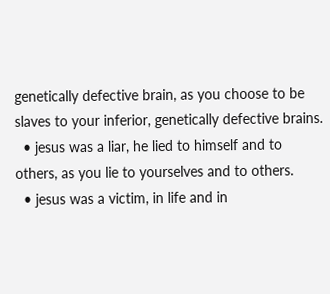genetically defective brain, as you choose to be slaves to your inferior, genetically defective brains.
  • jesus was a liar, he lied to himself and to others, as you lie to yourselves and to others.
  • jesus was a victim, in life and in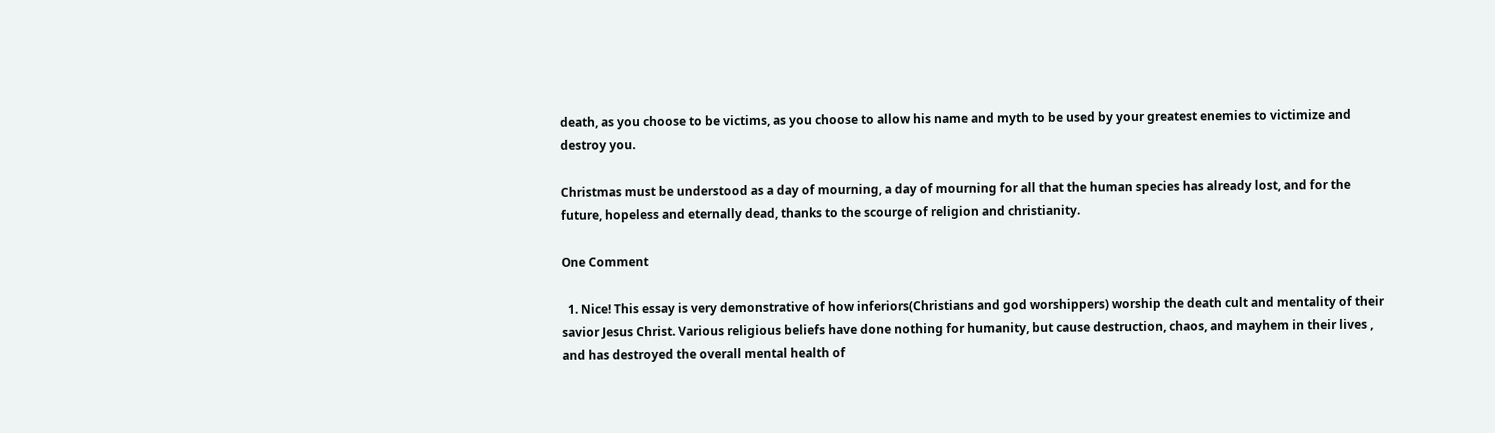death, as you choose to be victims, as you choose to allow his name and myth to be used by your greatest enemies to victimize and destroy you.

Christmas must be understood as a day of mourning, a day of mourning for all that the human species has already lost, and for the future, hopeless and eternally dead, thanks to the scourge of religion and christianity.

One Comment

  1. Nice! This essay is very demonstrative of how inferiors(Christians and god worshippers) worship the death cult and mentality of their savior Jesus Christ. Various religious beliefs have done nothing for humanity, but cause destruction, chaos, and mayhem in their lives , and has destroyed the overall mental health of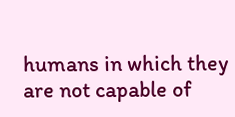humans in which they are not capable of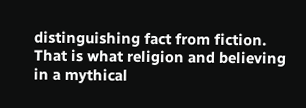distinguishing fact from fiction. That is what religion and believing in a mythical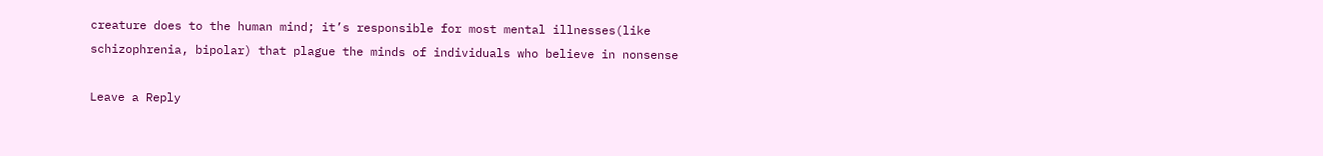creature does to the human mind; it’s responsible for most mental illnesses(like schizophrenia, bipolar) that plague the minds of individuals who believe in nonsense

Leave a Reply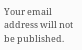Your email address will not be published.